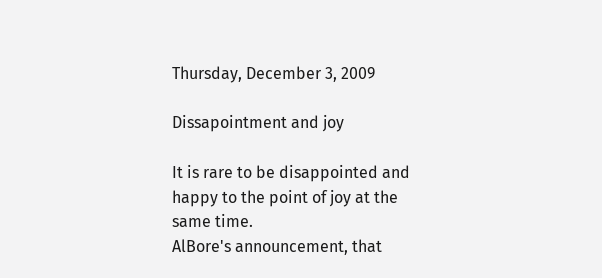Thursday, December 3, 2009

Dissapointment and joy

It is rare to be disappointed and happy to the point of joy at the same time.
AlBore's announcement, that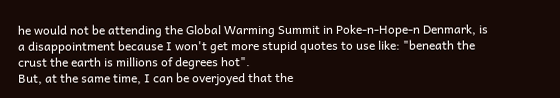he would not be attending the Global Warming Summit in Poke-n-Hope-n Denmark, is a disappointment because I won't get more stupid quotes to use like: "beneath the crust the earth is millions of degrees hot".
But, at the same time, I can be overjoyed that the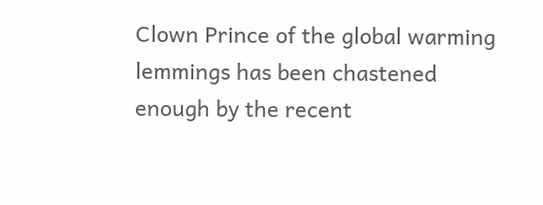Clown Prince of the global warming lemmings has been chastened enough by the recent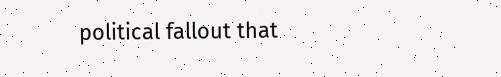political fallout that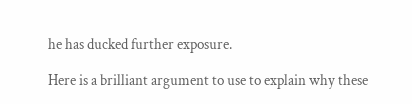he has ducked further exposure.

Here is a brilliant argument to use to explain why these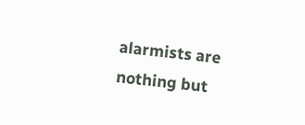alarmists are nothing but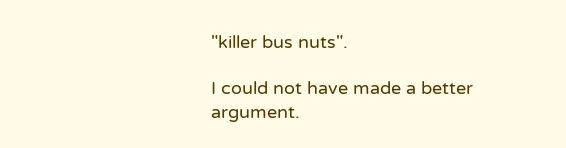"killer bus nuts".

I could not have made a better argument.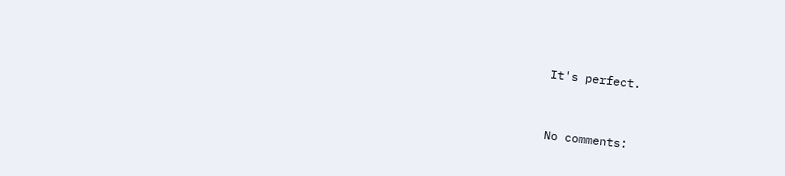It's perfect.


No comments: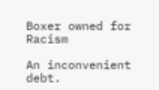Boxer owned for Racism

An inconvenient debt.